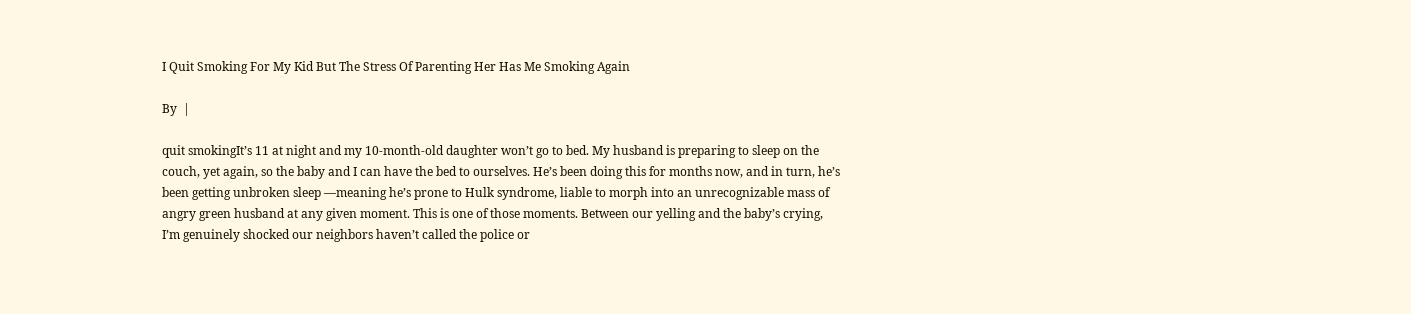I Quit Smoking For My Kid But The Stress Of Parenting Her Has Me Smoking Again

By  |

quit smokingIt’s 11 at night and my 10-month-old daughter won’t go to bed. My husband is preparing to sleep on the couch, yet again, so the baby and I can have the bed to ourselves. He’s been doing this for months now, and in turn, he’s been getting unbroken sleep —meaning he’s prone to Hulk syndrome, liable to morph into an unrecognizable mass of angry green husband at any given moment. This is one of those moments. Between our yelling and the baby’s crying, I’m genuinely shocked our neighbors haven’t called the police or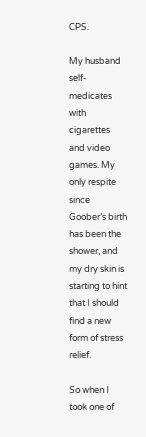CPS.

My husband self-medicates with cigarettes and video games. My only respite since Goober’s birth has been the shower, and my dry skin is starting to hint that I should find a new form of stress relief.

So when I took one of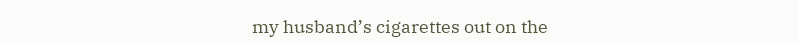my husband’s cigarettes out on the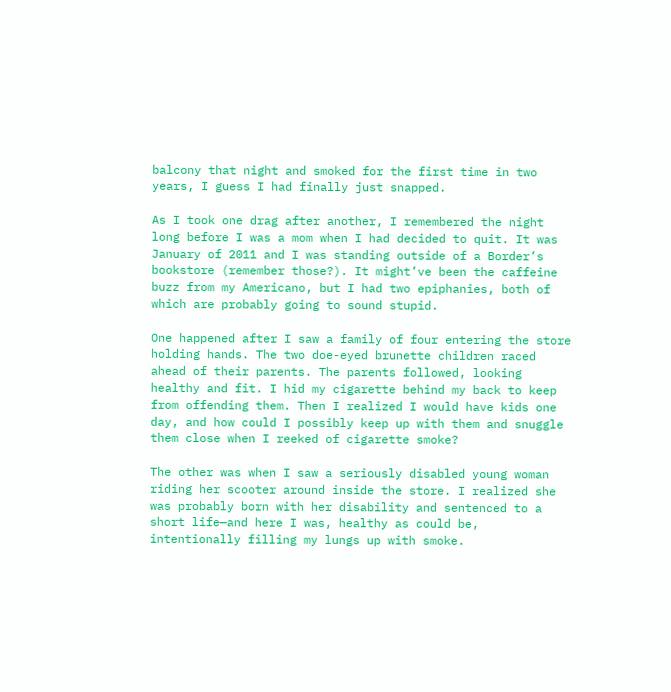balcony that night and smoked for the first time in two years, I guess I had finally just snapped.

As I took one drag after another, I remembered the night long before I was a mom when I had decided to quit. It was January of 2011 and I was standing outside of a Border’s bookstore (remember those?). It might’ve been the caffeine buzz from my Americano, but I had two epiphanies, both of which are probably going to sound stupid.

One happened after I saw a family of four entering the store holding hands. The two doe-eyed brunette children raced ahead of their parents. The parents followed, looking healthy and fit. I hid my cigarette behind my back to keep from offending them. Then I realized I would have kids one day, and how could I possibly keep up with them and snuggle them close when I reeked of cigarette smoke?

The other was when I saw a seriously disabled young woman riding her scooter around inside the store. I realized she was probably born with her disability and sentenced to a short life—and here I was, healthy as could be, intentionally filling my lungs up with smoke.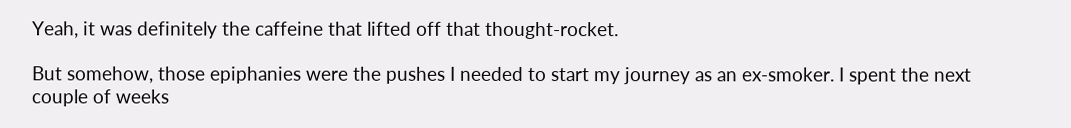Yeah, it was definitely the caffeine that lifted off that thought-rocket.

But somehow, those epiphanies were the pushes I needed to start my journey as an ex-smoker. I spent the next couple of weeks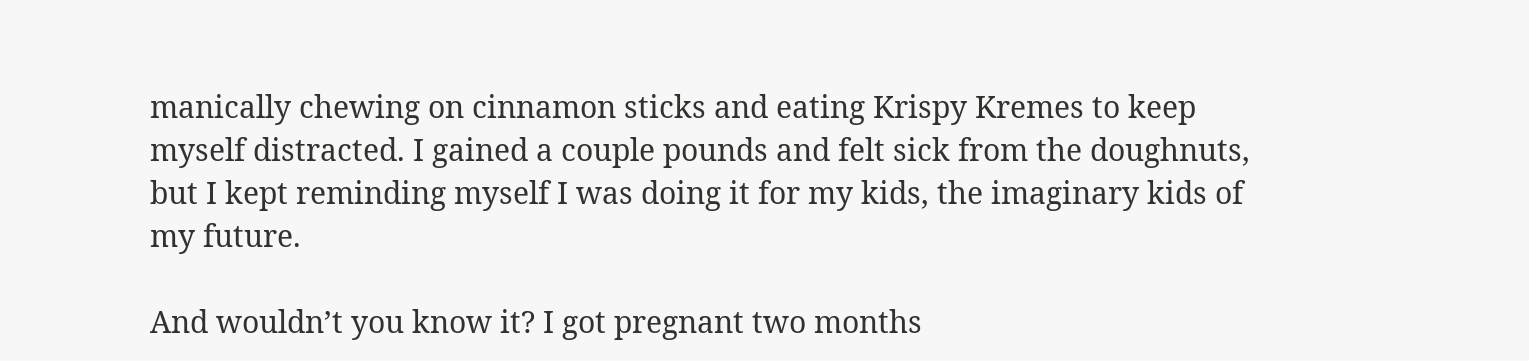manically chewing on cinnamon sticks and eating Krispy Kremes to keep myself distracted. I gained a couple pounds and felt sick from the doughnuts, but I kept reminding myself I was doing it for my kids, the imaginary kids of my future.

And wouldn’t you know it? I got pregnant two months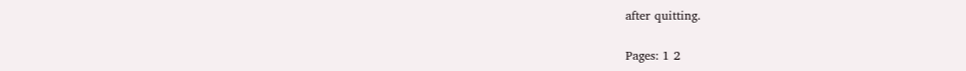after quitting.

Pages: 1 2